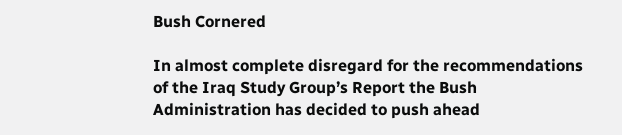Bush Cornered

In almost complete disregard for the recommendations of the Iraq Study Group’s Report the Bush Administration has decided to push ahead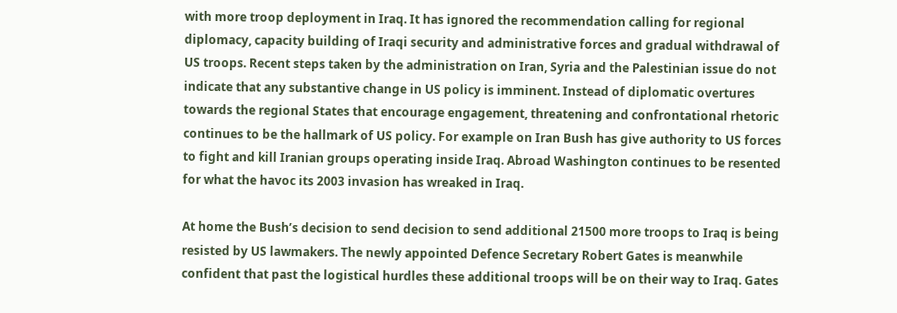with more troop deployment in Iraq. It has ignored the recommendation calling for regional diplomacy, capacity building of Iraqi security and administrative forces and gradual withdrawal of US troops. Recent steps taken by the administration on Iran, Syria and the Palestinian issue do not indicate that any substantive change in US policy is imminent. Instead of diplomatic overtures towards the regional States that encourage engagement, threatening and confrontational rhetoric continues to be the hallmark of US policy. For example on Iran Bush has give authority to US forces to fight and kill Iranian groups operating inside Iraq. Abroad Washington continues to be resented for what the havoc its 2003 invasion has wreaked in Iraq.

At home the Bush’s decision to send decision to send additional 21500 more troops to Iraq is being resisted by US lawmakers. The newly appointed Defence Secretary Robert Gates is meanwhile confident that past the logistical hurdles these additional troops will be on their way to Iraq. Gates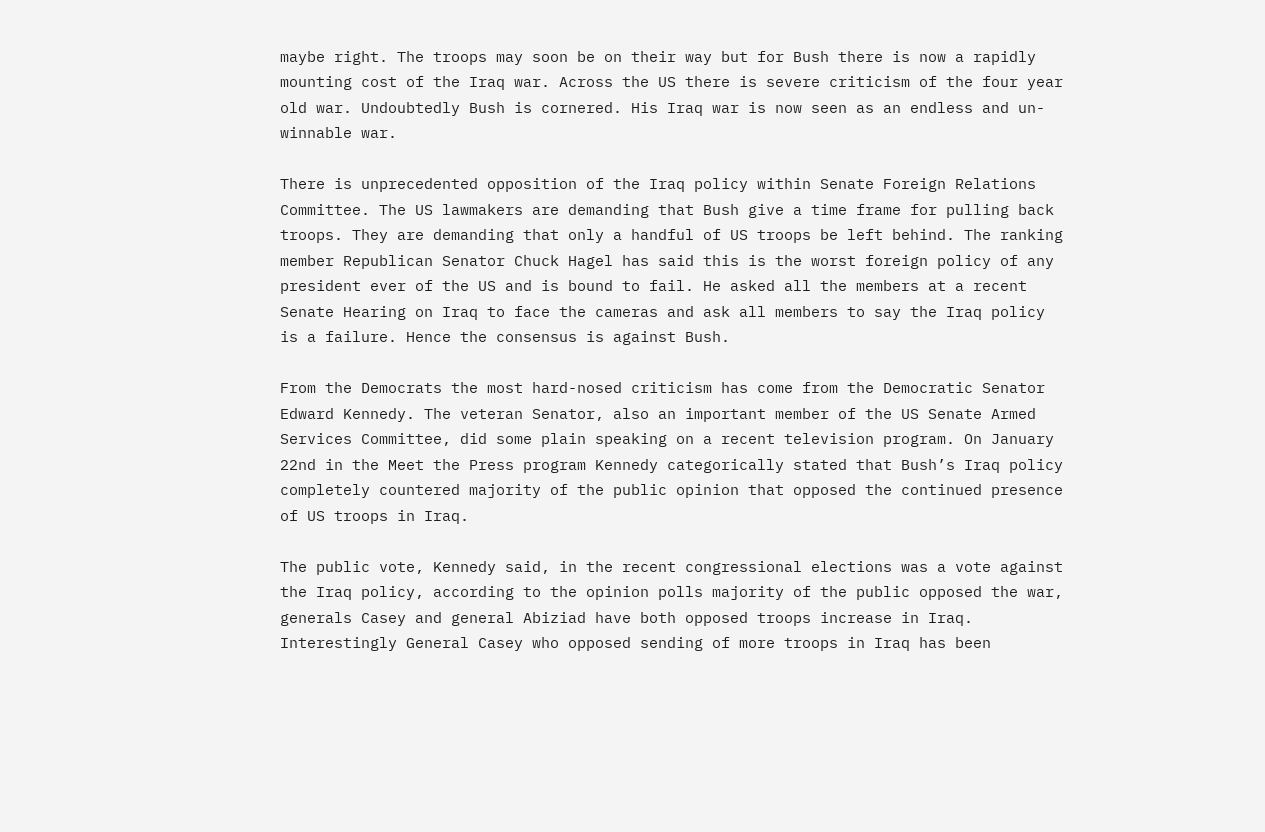maybe right. The troops may soon be on their way but for Bush there is now a rapidly mounting cost of the Iraq war. Across the US there is severe criticism of the four year old war. Undoubtedly Bush is cornered. His Iraq war is now seen as an endless and un-winnable war.

There is unprecedented opposition of the Iraq policy within Senate Foreign Relations Committee. The US lawmakers are demanding that Bush give a time frame for pulling back troops. They are demanding that only a handful of US troops be left behind. The ranking member Republican Senator Chuck Hagel has said this is the worst foreign policy of any president ever of the US and is bound to fail. He asked all the members at a recent Senate Hearing on Iraq to face the cameras and ask all members to say the Iraq policy is a failure. Hence the consensus is against Bush.

From the Democrats the most hard-nosed criticism has come from the Democratic Senator Edward Kennedy. The veteran Senator, also an important member of the US Senate Armed Services Committee, did some plain speaking on a recent television program. On January 22nd in the Meet the Press program Kennedy categorically stated that Bush’s Iraq policy completely countered majority of the public opinion that opposed the continued presence of US troops in Iraq.

The public vote, Kennedy said, in the recent congressional elections was a vote against the Iraq policy, according to the opinion polls majority of the public opposed the war, generals Casey and general Abiziad have both opposed troops increase in Iraq. Interestingly General Casey who opposed sending of more troops in Iraq has been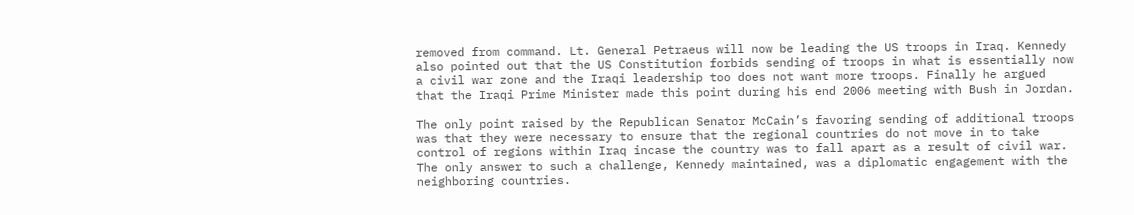removed from command. Lt. General Petraeus will now be leading the US troops in Iraq. Kennedy also pointed out that the US Constitution forbids sending of troops in what is essentially now a civil war zone and the Iraqi leadership too does not want more troops. Finally he argued that the Iraqi Prime Minister made this point during his end 2006 meeting with Bush in Jordan.

The only point raised by the Republican Senator McCain’s favoring sending of additional troops was that they were necessary to ensure that the regional countries do not move in to take control of regions within Iraq incase the country was to fall apart as a result of civil war. The only answer to such a challenge, Kennedy maintained, was a diplomatic engagement with the neighboring countries.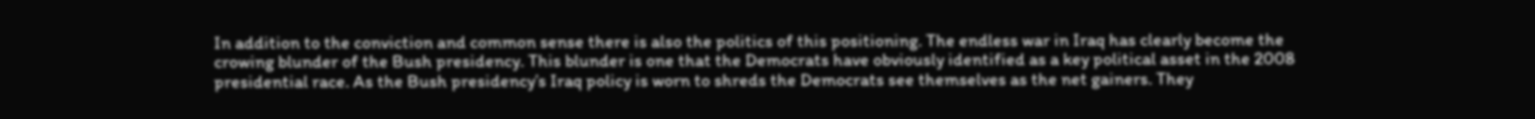In addition to the conviction and common sense there is also the politics of this positioning. The endless war in Iraq has clearly become the crowing blunder of the Bush presidency. This blunder is one that the Democrats have obviously identified as a key political asset in the 2008 presidential race. As the Bush presidency’s Iraq policy is worn to shreds the Democrats see themselves as the net gainers. They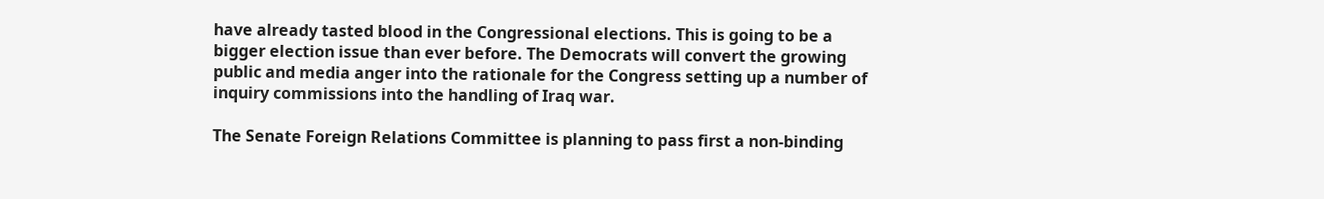have already tasted blood in the Congressional elections. This is going to be a bigger election issue than ever before. The Democrats will convert the growing public and media anger into the rationale for the Congress setting up a number of inquiry commissions into the handling of Iraq war.

The Senate Foreign Relations Committee is planning to pass first a non-binding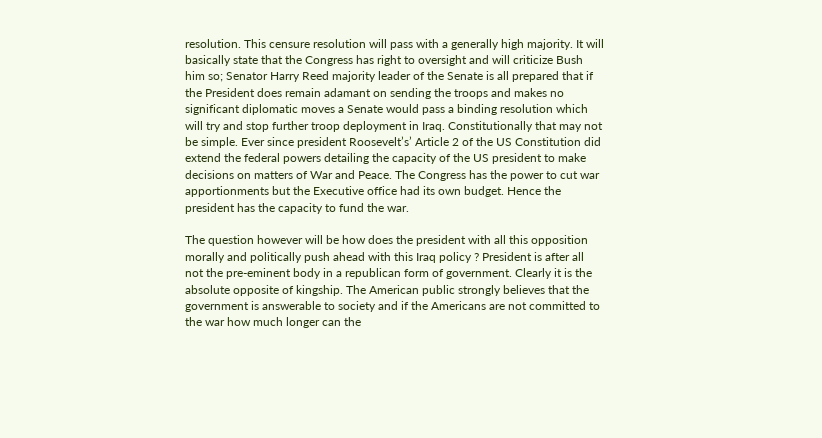resolution. This censure resolution will pass with a generally high majority. It will basically state that the Congress has right to oversight and will criticize Bush him so; Senator Harry Reed majority leader of the Senate is all prepared that if the President does remain adamant on sending the troops and makes no significant diplomatic moves a Senate would pass a binding resolution which will try and stop further troop deployment in Iraq. Constitutionally that may not be simple. Ever since president Roosevelt’s’ Article 2 of the US Constitution did extend the federal powers detailing the capacity of the US president to make decisions on matters of War and Peace. The Congress has the power to cut war apportionments but the Executive office had its own budget. Hence the president has the capacity to fund the war.

The question however will be how does the president with all this opposition morally and politically push ahead with this Iraq policy ? President is after all not the pre-eminent body in a republican form of government. Clearly it is the absolute opposite of kingship. The American public strongly believes that the government is answerable to society and if the Americans are not committed to the war how much longer can the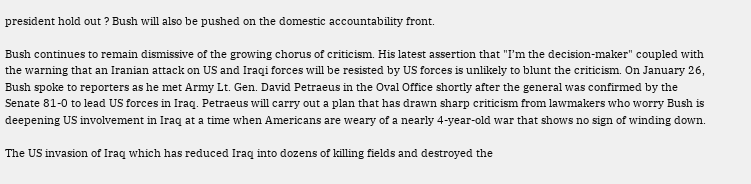president hold out ? Bush will also be pushed on the domestic accountability front.

Bush continues to remain dismissive of the growing chorus of criticism. His latest assertion that "I’m the decision-maker" coupled with the warning that an Iranian attack on US and Iraqi forces will be resisted by US forces is unlikely to blunt the criticism. On January 26, Bush spoke to reporters as he met Army Lt. Gen. David Petraeus in the Oval Office shortly after the general was confirmed by the Senate 81-0 to lead US forces in Iraq. Petraeus will carry out a plan that has drawn sharp criticism from lawmakers who worry Bush is deepening US involvement in Iraq at a time when Americans are weary of a nearly 4-year-old war that shows no sign of winding down.

The US invasion of Iraq which has reduced Iraq into dozens of killing fields and destroyed the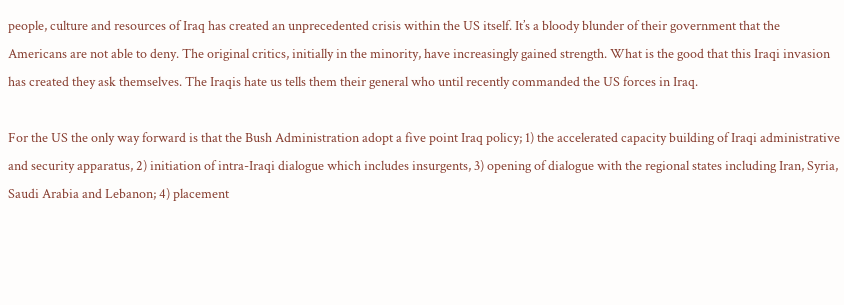people, culture and resources of Iraq has created an unprecedented crisis within the US itself. It’s a bloody blunder of their government that the Americans are not able to deny. The original critics, initially in the minority, have increasingly gained strength. What is the good that this Iraqi invasion has created they ask themselves. The Iraqis hate us tells them their general who until recently commanded the US forces in Iraq.

For the US the only way forward is that the Bush Administration adopt a five point Iraq policy; 1) the accelerated capacity building of Iraqi administrative and security apparatus, 2) initiation of intra-Iraqi dialogue which includes insurgents, 3) opening of dialogue with the regional states including Iran, Syria, Saudi Arabia and Lebanon; 4) placement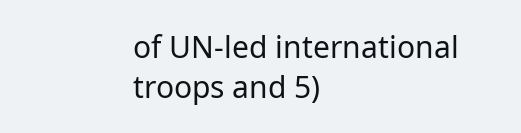of UN-led international troops and 5)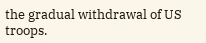the gradual withdrawal of US troops.